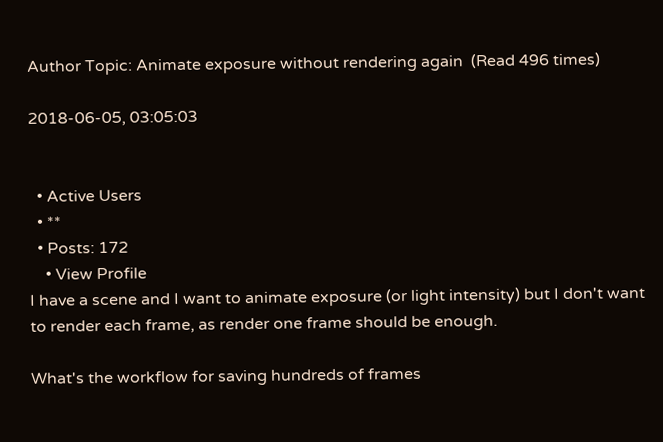Author Topic: Animate exposure without rendering again  (Read 496 times)

2018-06-05, 03:05:03


  • Active Users
  • **
  • Posts: 172
    • View Profile
I have a scene and I want to animate exposure (or light intensity) but I don't want to render each frame, as render one frame should be enough.

What's the workflow for saving hundreds of frames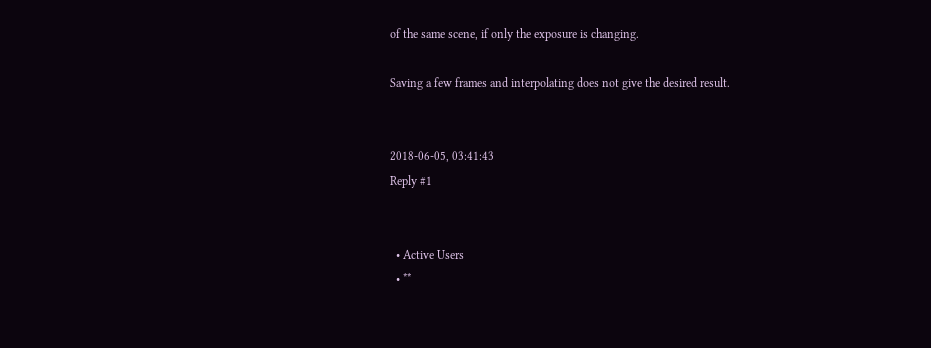of the same scene, if only the exposure is changing.

Saving a few frames and interpolating does not give the desired result.


2018-06-05, 03:41:43
Reply #1


  • Active Users
  • **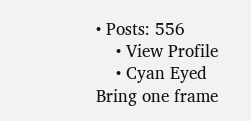• Posts: 556
    • View Profile
    • Cyan Eyed
Bring one frame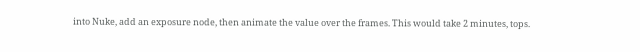into Nuke, add an exposure node, then animate the value over the frames. This would take 2 minutes, tops.